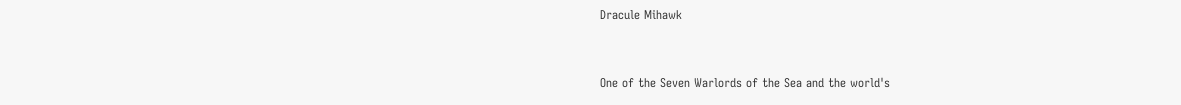Dracule Mihawk


One of the Seven Warlords of the Sea and the world's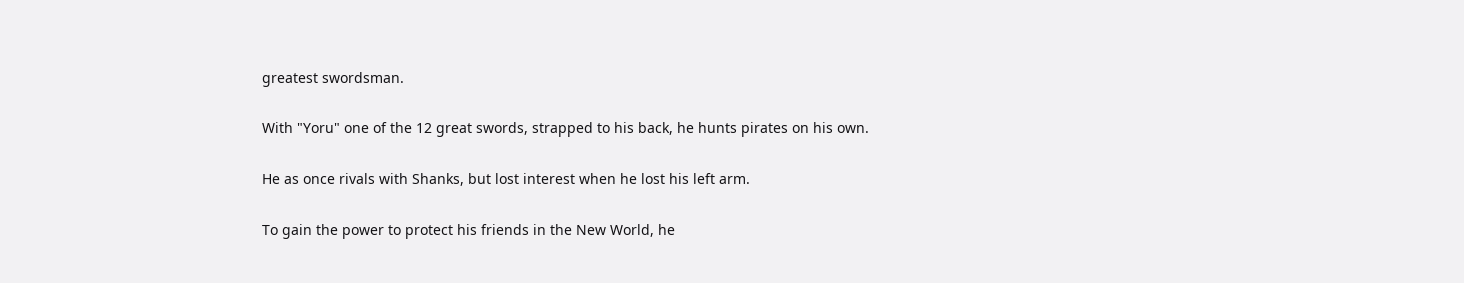greatest swordsman.

With "Yoru" one of the 12 great swords, strapped to his back, he hunts pirates on his own.

He as once rivals with Shanks, but lost interest when he lost his left arm.

To gain the power to protect his friends in the New World, he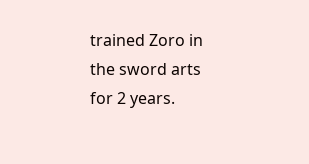trained Zoro in the sword arts for 2 years.